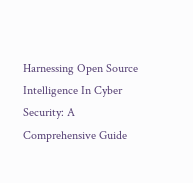Harnessing Open Source Intelligence In Cyber Security: A Comprehensive Guide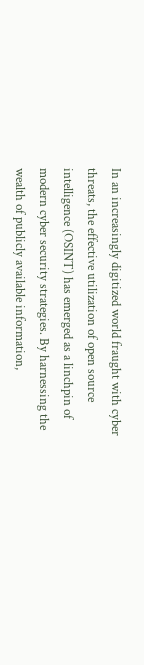In an increasingly digitized world fraught with cyber threats, the effective utilization of open source intelligence (OSINT) has emerged as a linchpin of modern cyber security strategies. By harnessing the wealth of publicly available information,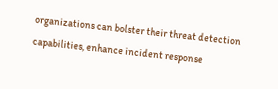organizations can bolster their threat detection capabilities, enhance incident response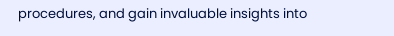procedures, and gain invaluable insights into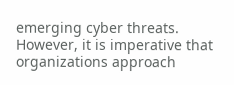emerging cyber threats. However, it is imperative that organizations approach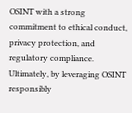OSINT with a strong commitment to ethical conduct, privacy protection, and regulatory compliance. Ultimately, by leveraging OSINT responsibly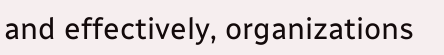and effectively, organizations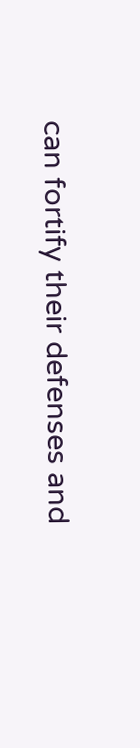can fortify their defenses and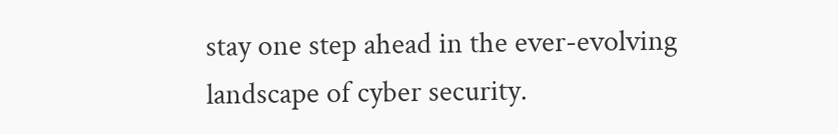stay one step ahead in the ever-evolving landscape of cyber security.